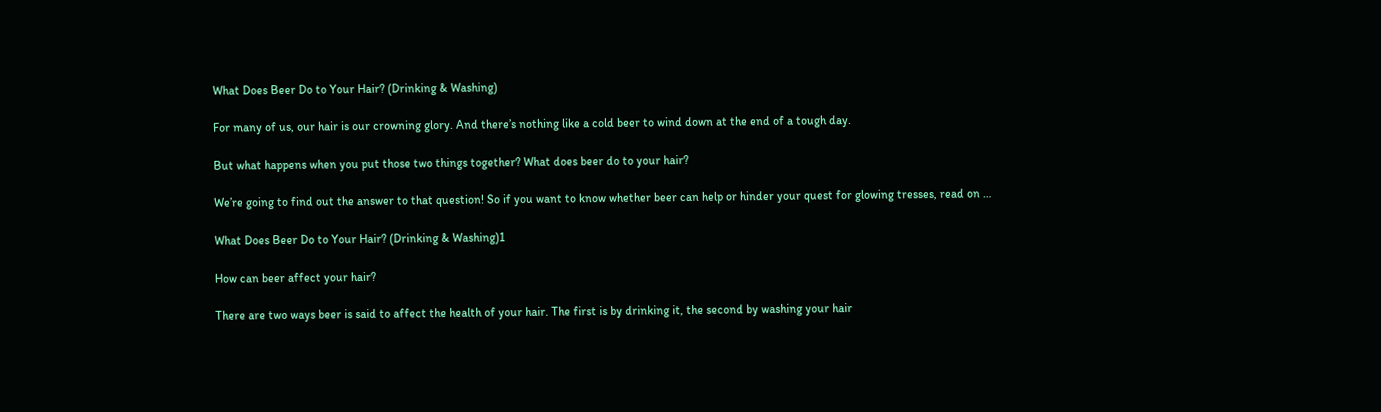What Does Beer Do to Your Hair? (Drinking & Washing)

For many of us, our hair is our crowning glory. And there’s nothing like a cold beer to wind down at the end of a tough day.

But what happens when you put those two things together? What does beer do to your hair?

We’re going to find out the answer to that question! So if you want to know whether beer can help or hinder your quest for glowing tresses, read on …

What Does Beer Do to Your Hair? (Drinking & Washing)1

How can beer affect your hair?

There are two ways beer is said to affect the health of your hair. The first is by drinking it, the second by washing your hair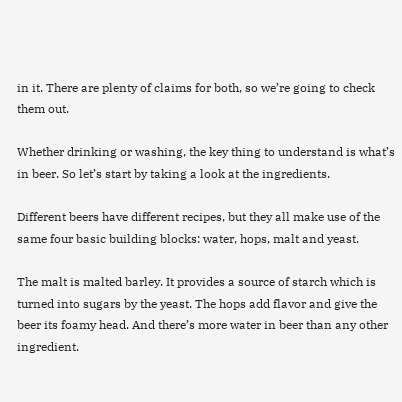in it. There are plenty of claims for both, so we’re going to check them out.

Whether drinking or washing, the key thing to understand is what’s in beer. So let’s start by taking a look at the ingredients.

Different beers have different recipes, but they all make use of the same four basic building blocks: water, hops, malt and yeast.

The malt is malted barley. It provides a source of starch which is turned into sugars by the yeast. The hops add flavor and give the beer its foamy head. And there’s more water in beer than any other ingredient.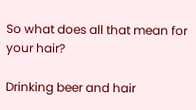So what does all that mean for your hair?

Drinking beer and hair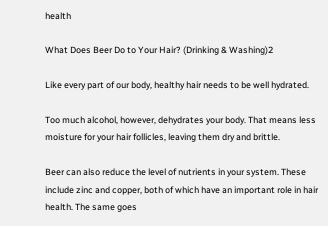health

What Does Beer Do to Your Hair? (Drinking & Washing)2

Like every part of our body, healthy hair needs to be well hydrated.

Too much alcohol, however, dehydrates your body. That means less moisture for your hair follicles, leaving them dry and brittle.

Beer can also reduce the level of nutrients in your system. These include zinc and copper, both of which have an important role in hair health. The same goes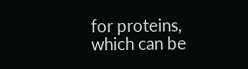for proteins, which can be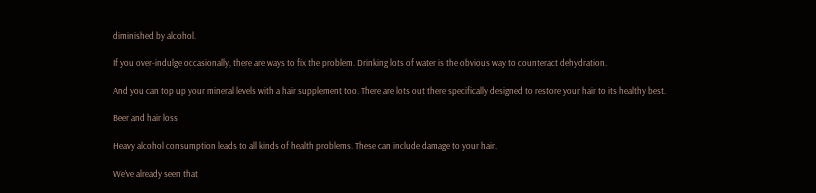diminished by alcohol.

If you over-indulge occasionally, there are ways to fix the problem. Drinking lots of water is the obvious way to counteract dehydration.

And you can top up your mineral levels with a hair supplement too. There are lots out there specifically designed to restore your hair to its healthy best.

Beer and hair loss

Heavy alcohol consumption leads to all kinds of health problems. These can include damage to your hair.

We’ve already seen that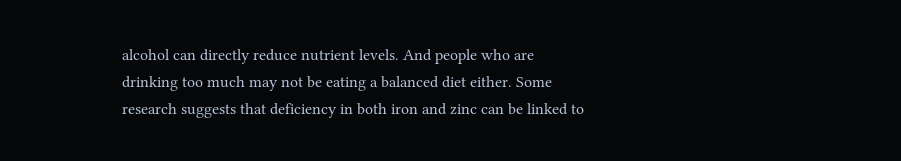alcohol can directly reduce nutrient levels. And people who are drinking too much may not be eating a balanced diet either. Some research suggests that deficiency in both iron and zinc can be linked to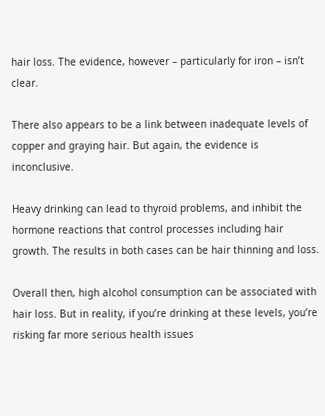hair loss. The evidence, however – particularly for iron – isn’t clear.

There also appears to be a link between inadequate levels of copper and graying hair. But again, the evidence is inconclusive.

Heavy drinking can lead to thyroid problems, and inhibit the hormone reactions that control processes including hair growth. The results in both cases can be hair thinning and loss.

Overall then, high alcohol consumption can be associated with hair loss. But in reality, if you’re drinking at these levels, you’re risking far more serious health issues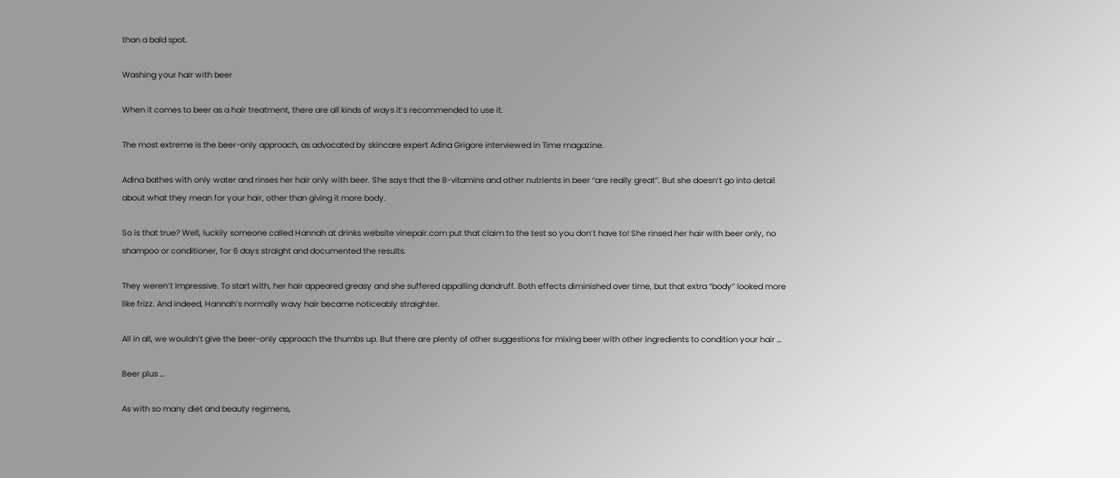than a bald spot.

Washing your hair with beer

When it comes to beer as a hair treatment, there are all kinds of ways it’s recommended to use it.

The most extreme is the beer-only approach, as advocated by skincare expert Adina Grigore interviewed in Time magazine.

Adina bathes with only water and rinses her hair only with beer. She says that the B-vitamins and other nutrients in beer “are really great”. But she doesn’t go into detail about what they mean for your hair, other than giving it more body.

So is that true? Well, luckily someone called Hannah at drinks website vinepair.com put that claim to the test so you don’t have to! She rinsed her hair with beer only, no shampoo or conditioner, for 6 days straight and documented the results.

They weren’t impressive. To start with, her hair appeared greasy and she suffered appalling dandruff. Both effects diminished over time, but that extra “body” looked more like frizz. And indeed, Hannah’s normally wavy hair became noticeably straighter.

All in all, we wouldn’t give the beer-only approach the thumbs up. But there are plenty of other suggestions for mixing beer with other ingredients to condition your hair …

Beer plus …

As with so many diet and beauty regimens,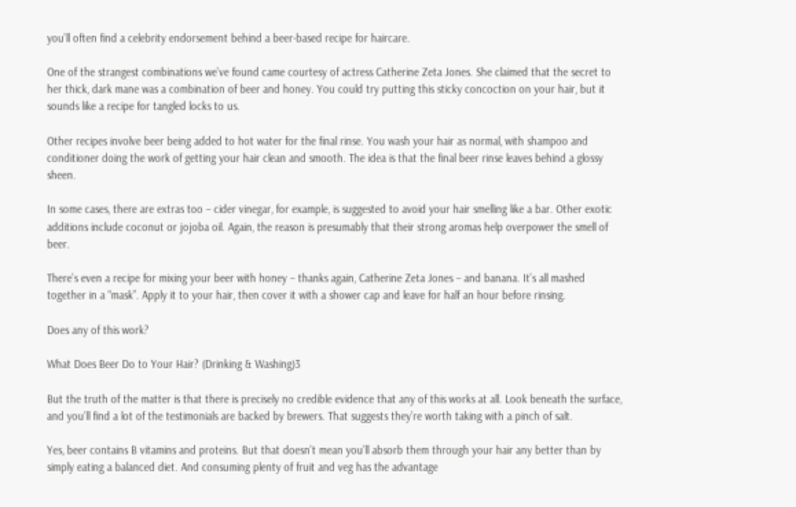you’ll often find a celebrity endorsement behind a beer-based recipe for haircare.

One of the strangest combinations we’ve found came courtesy of actress Catherine Zeta Jones. She claimed that the secret to her thick, dark mane was a combination of beer and honey. You could try putting this sticky concoction on your hair, but it sounds like a recipe for tangled locks to us.

Other recipes involve beer being added to hot water for the final rinse. You wash your hair as normal, with shampoo and conditioner doing the work of getting your hair clean and smooth. The idea is that the final beer rinse leaves behind a glossy sheen.

In some cases, there are extras too – cider vinegar, for example, is suggested to avoid your hair smelling like a bar. Other exotic additions include coconut or jojoba oil. Again, the reason is presumably that their strong aromas help overpower the smell of beer.

There’s even a recipe for mixing your beer with honey – thanks again, Catherine Zeta Jones – and banana. It’s all mashed together in a “mask”. Apply it to your hair, then cover it with a shower cap and leave for half an hour before rinsing.

Does any of this work?

What Does Beer Do to Your Hair? (Drinking & Washing)3

But the truth of the matter is that there is precisely no credible evidence that any of this works at all. Look beneath the surface, and you’ll find a lot of the testimonials are backed by brewers. That suggests they’re worth taking with a pinch of salt.

Yes, beer contains B vitamins and proteins. But that doesn’t mean you’ll absorb them through your hair any better than by simply eating a balanced diet. And consuming plenty of fruit and veg has the advantage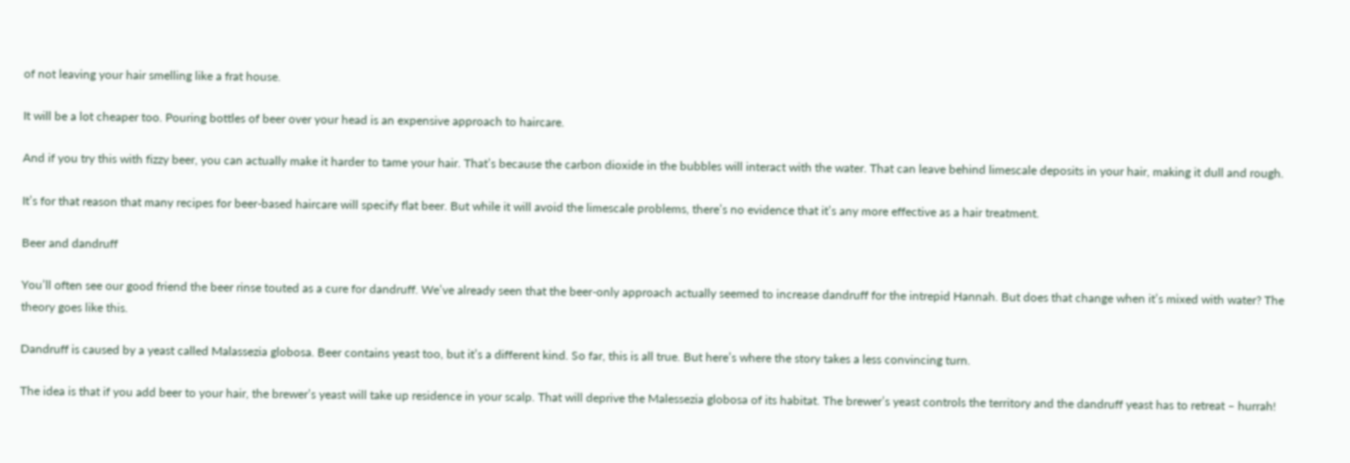of not leaving your hair smelling like a frat house.

It will be a lot cheaper too. Pouring bottles of beer over your head is an expensive approach to haircare.

And if you try this with fizzy beer, you can actually make it harder to tame your hair. That’s because the carbon dioxide in the bubbles will interact with the water. That can leave behind limescale deposits in your hair, making it dull and rough.

It’s for that reason that many recipes for beer-based haircare will specify flat beer. But while it will avoid the limescale problems, there’s no evidence that it’s any more effective as a hair treatment.

Beer and dandruff

You’ll often see our good friend the beer rinse touted as a cure for dandruff. We’ve already seen that the beer-only approach actually seemed to increase dandruff for the intrepid Hannah. But does that change when it’s mixed with water? The theory goes like this.

Dandruff is caused by a yeast called Malassezia globosa. Beer contains yeast too, but it’s a different kind. So far, this is all true. But here’s where the story takes a less convincing turn.

The idea is that if you add beer to your hair, the brewer’s yeast will take up residence in your scalp. That will deprive the Malessezia globosa of its habitat. The brewer’s yeast controls the territory and the dandruff yeast has to retreat – hurrah!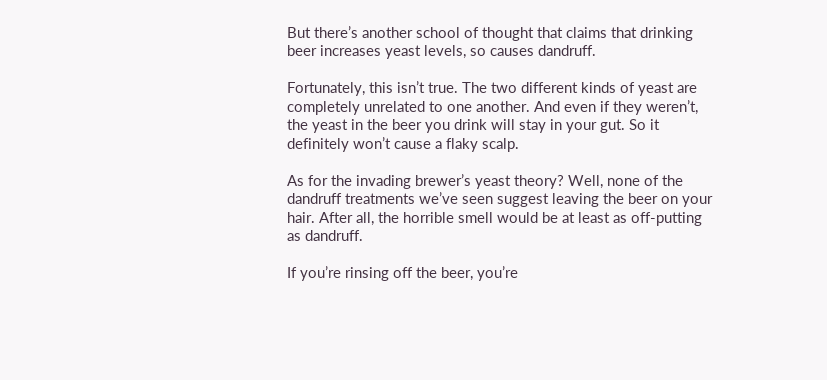But there’s another school of thought that claims that drinking beer increases yeast levels, so causes dandruff.

Fortunately, this isn’t true. The two different kinds of yeast are completely unrelated to one another. And even if they weren’t, the yeast in the beer you drink will stay in your gut. So it definitely won’t cause a flaky scalp.

As for the invading brewer’s yeast theory? Well, none of the dandruff treatments we’ve seen suggest leaving the beer on your hair. After all, the horrible smell would be at least as off-putting as dandruff.

If you’re rinsing off the beer, you’re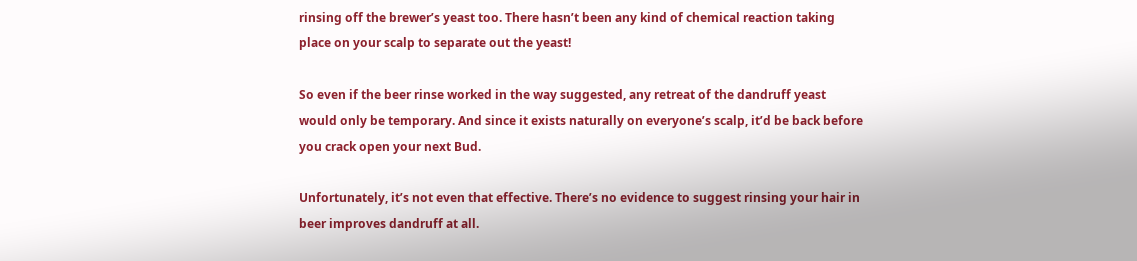rinsing off the brewer’s yeast too. There hasn’t been any kind of chemical reaction taking place on your scalp to separate out the yeast!

So even if the beer rinse worked in the way suggested, any retreat of the dandruff yeast would only be temporary. And since it exists naturally on everyone’s scalp, it’d be back before you crack open your next Bud.

Unfortunately, it’s not even that effective. There’s no evidence to suggest rinsing your hair in beer improves dandruff at all.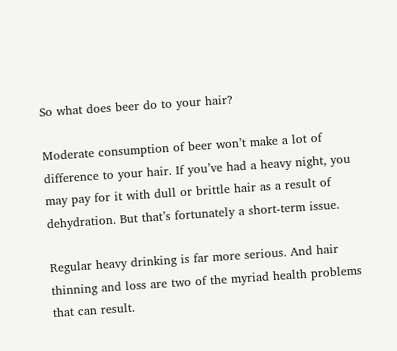So what does beer do to your hair?

Moderate consumption of beer won’t make a lot of difference to your hair. If you’ve had a heavy night, you may pay for it with dull or brittle hair as a result of dehydration. But that’s fortunately a short-term issue.

Regular heavy drinking is far more serious. And hair thinning and loss are two of the myriad health problems that can result.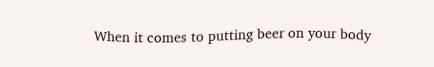When it comes to putting beer on your body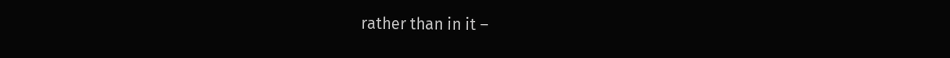rather than in it –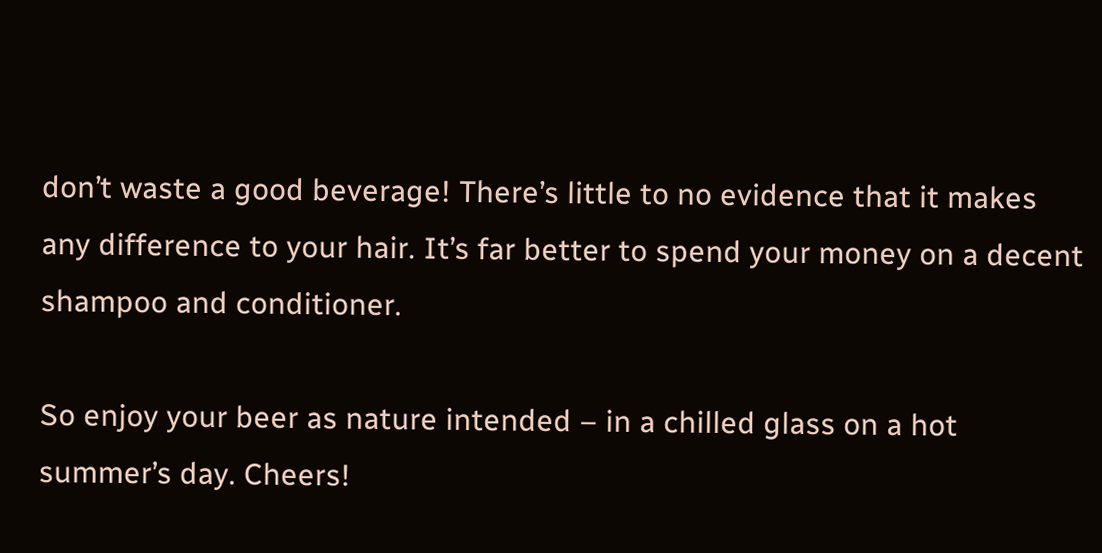don’t waste a good beverage! There’s little to no evidence that it makes any difference to your hair. It’s far better to spend your money on a decent shampoo and conditioner.

So enjoy your beer as nature intended – in a chilled glass on a hot summer’s day. Cheers!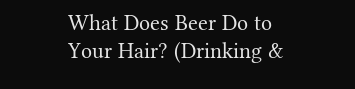What Does Beer Do to Your Hair? (Drinking &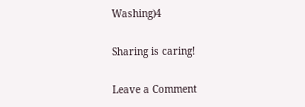Washing)4

Sharing is caring!

Leave a Comment